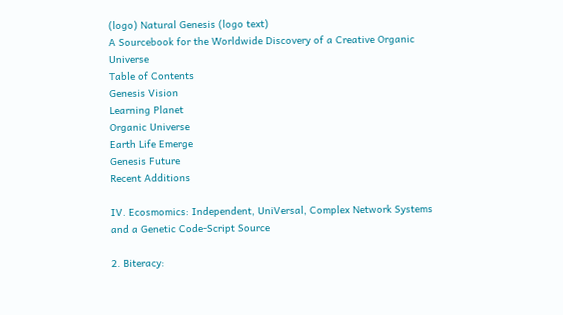(logo) Natural Genesis (logo text)
A Sourcebook for the Worldwide Discovery of a Creative Organic Universe
Table of Contents
Genesis Vision
Learning Planet
Organic Universe
Earth Life Emerge
Genesis Future
Recent Additions

IV. Ecosmomics: Independent, UniVersal, Complex Network Systems and a Genetic Code-Script Source

2. Biteracy: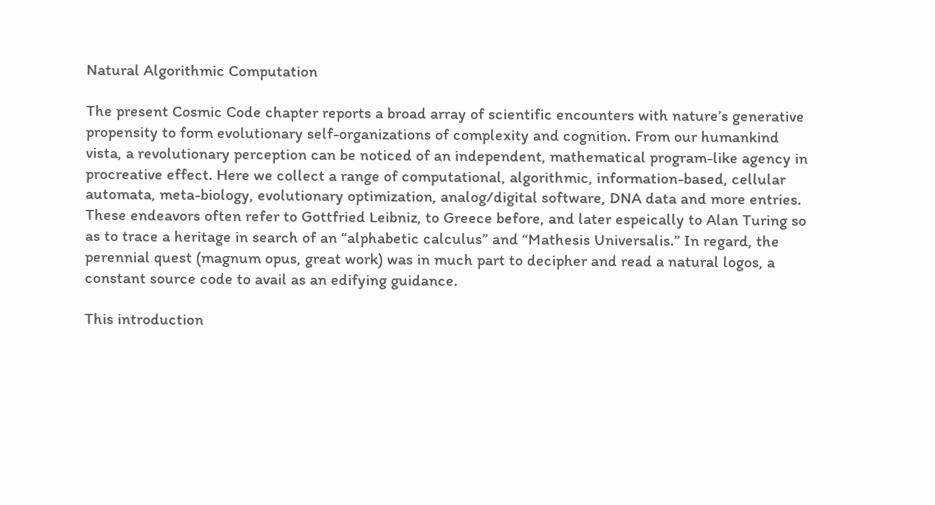Natural Algorithmic Computation

The present Cosmic Code chapter reports a broad array of scientific encounters with nature’s generative propensity to form evolutionary self-organizations of complexity and cognition. From our humankind vista, a revolutionary perception can be noticed of an independent, mathematical program-like agency in procreative effect. Here we collect a range of computational, algorithmic, information-based, cellular automata, meta-biology, evolutionary optimization, analog/digital software, DNA data and more entries. These endeavors often refer to Gottfried Leibniz, to Greece before, and later espeically to Alan Turing so as to trace a heritage in search of an “alphabetic calculus” and “Mathesis Universalis.” In regard, the perennial quest (magnum opus, great work) was in much part to decipher and read a natural logos, a constant source code to avail as an edifying guidance.

This introduction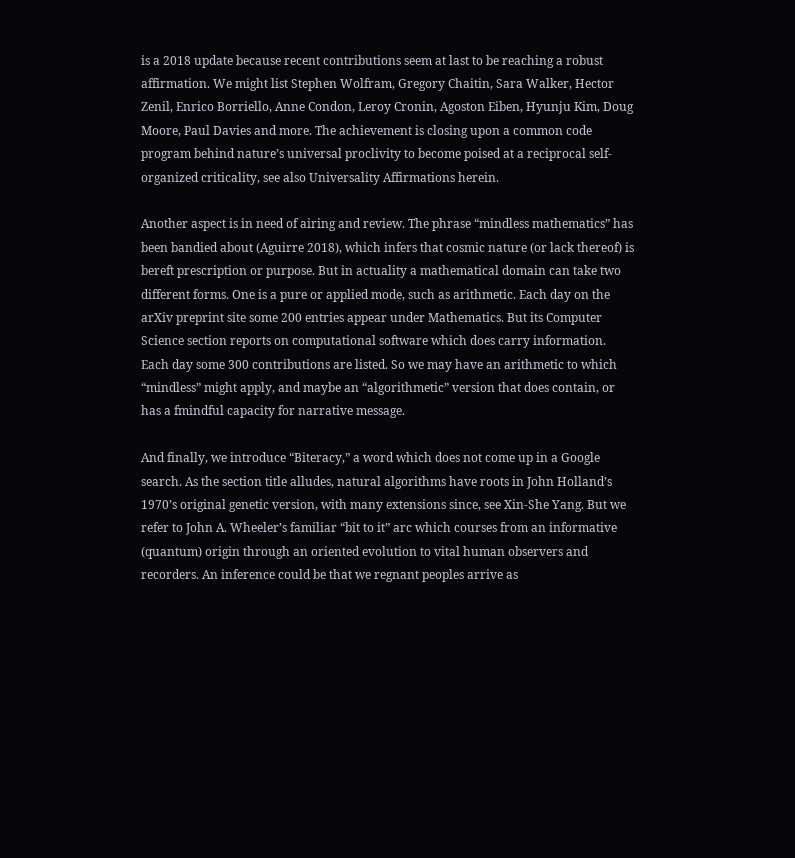is a 2018 update because recent contributions seem at last to be reaching a robust affirmation. We might list Stephen Wolfram, Gregory Chaitin, Sara Walker, Hector Zenil, Enrico Borriello, Anne Condon, Leroy Cronin, Agoston Eiben, Hyunju Kim, Doug Moore, Paul Davies and more. The achievement is closing upon a common code program behind nature’s universal proclivity to become poised at a reciprocal self-organized criticality, see also Universality Affirmations herein.

Another aspect is in need of airing and review. The phrase “mindless mathematics” has been bandied about (Aguirre 2018), which infers that cosmic nature (or lack thereof) is bereft prescription or purpose. But in actuality a mathematical domain can take two different forms. One is a pure or applied mode, such as arithmetic. Each day on the arXiv preprint site some 200 entries appear under Mathematics. But its Computer Science section reports on computational software which does carry information. Each day some 300 contributions are listed. So we may have an arithmetic to which “mindless” might apply, and maybe an “algorithmetic” version that does contain, or has a fmindful capacity for narrative message.

And finally, we introduce “Biteracy,” a word which does not come up in a Google search. As the section title alludes, natural algorithms have roots in John Holland’s 1970’s original genetic version, with many extensions since, see Xin-She Yang. But we refer to John A. Wheeler’s familiar “bit to it” arc which courses from an informative (quantum) origin through an oriented evolution to vital human observers and recorders. An inference could be that we regnant peoples arrive as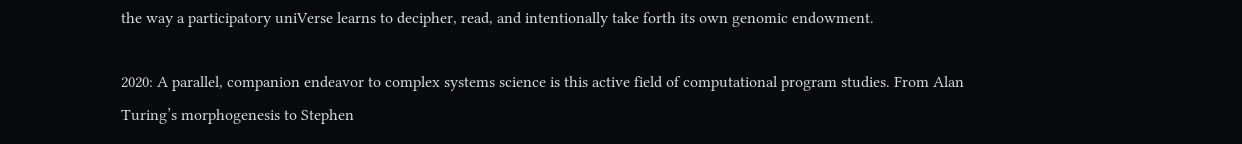the way a participatory uniVerse learns to decipher, read, and intentionally take forth its own genomic endowment.

2020: A parallel, companion endeavor to complex systems science is this active field of computational program studies. From Alan Turing’s morphogenesis to Stephen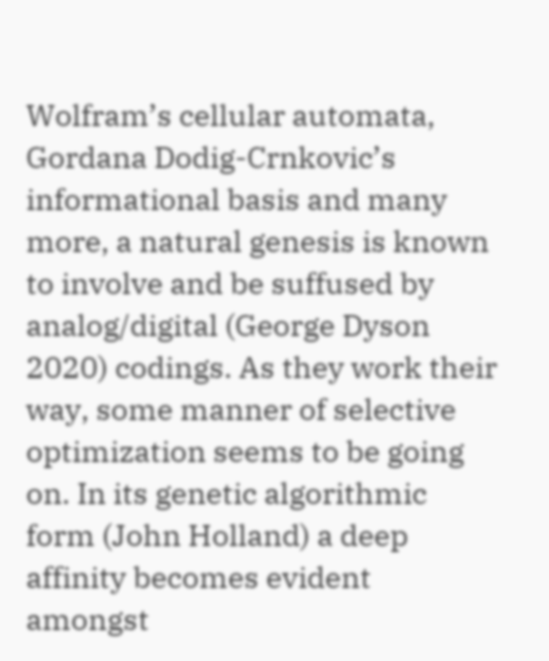Wolfram’s cellular automata, Gordana Dodig-Crnkovic’s informational basis and many more, a natural genesis is known to involve and be suffused by analog/digital (George Dyson 2020) codings. As they work their way, some manner of selective optimization seems to be going on. In its genetic algorithmic form (John Holland) a deep affinity becomes evident amongst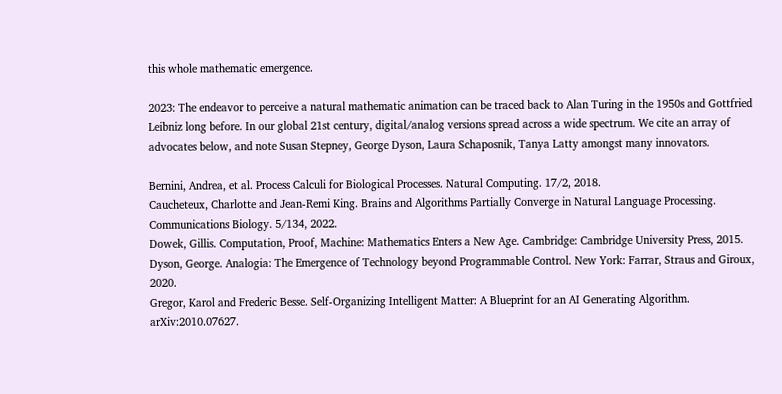this whole mathematic emergence.

2023: The endeavor to perceive a natural mathematic animation can be traced back to Alan Turing in the 1950s and Gottfried Leibniz long before. In our global 21st century, digital/analog versions spread across a wide spectrum. We cite an array of advocates below, and note Susan Stepney, George Dyson, Laura Schaposnik, Tanya Latty amongst many innovators.

Bernini, Andrea, et al. Process Calculi for Biological Processes. Natural Computing. 17/2, 2018.
Caucheteux, Charlotte and Jean-Remi King. Brains and Algorithms Partially Converge in Natural Language Processing. Communications Biology. 5/134, 2022.
Dowek, Gillis. Computation, Proof, Machine: Mathematics Enters a New Age. Cambridge: Cambridge University Press, 2015.
Dyson, George. Analogia: The Emergence of Technology beyond Programmable Control. New York: Farrar, Straus and Giroux, 2020.
Gregor, Karol and Frederic Besse. Self-Organizing Intelligent Matter: A Blueprint for an AI Generating Algorithm. arXiv:2010.07627.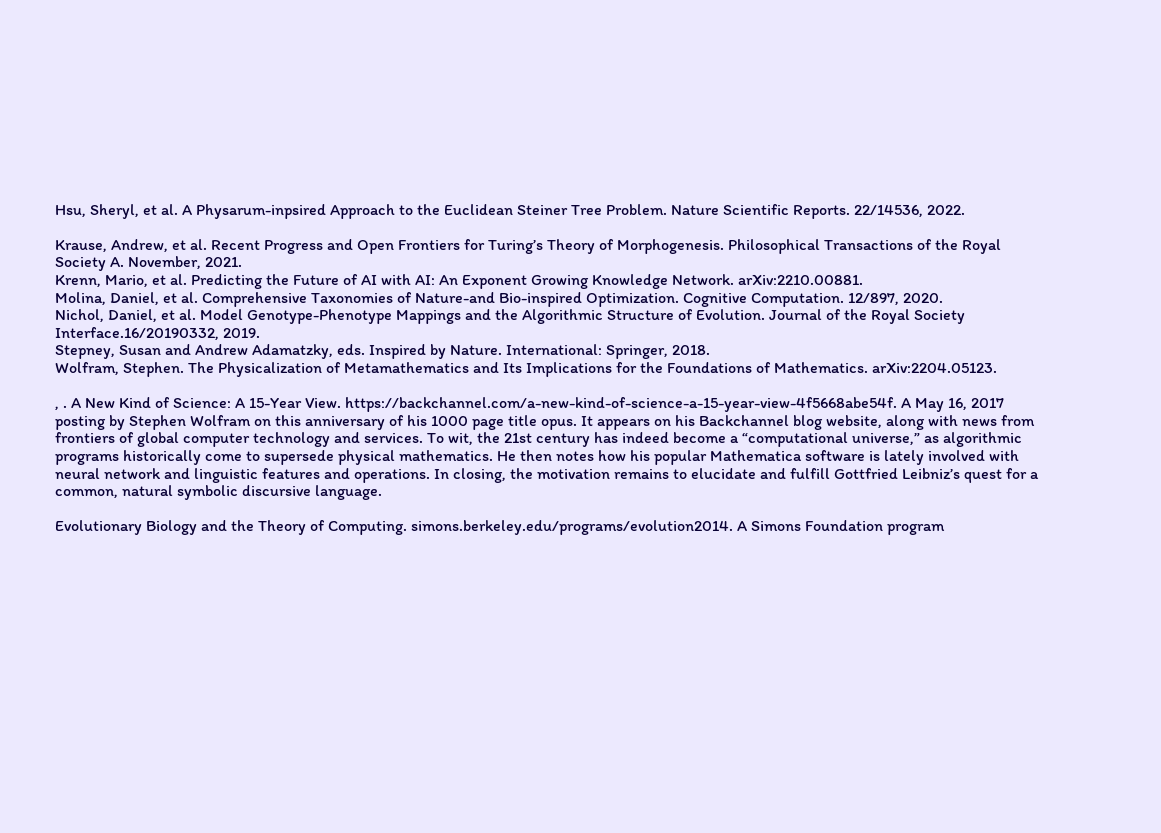Hsu, Sheryl, et al. A Physarum-inpsired Approach to the Euclidean Steiner Tree Problem. Nature Scientific Reports. 22/14536, 2022.

Krause, Andrew, et al. Recent Progress and Open Frontiers for Turing’s Theory of Morphogenesis. Philosophical Transactions of the Royal Society A. November, 2021.
Krenn, Mario, et al. Predicting the Future of AI with AI: An Exponent Growing Knowledge Network. arXiv:2210.00881.
Molina, Daniel, et al. Comprehensive Taxonomies of Nature-and Bio-inspired Optimization. Cognitive Computation. 12/897, 2020.
Nichol, Daniel, et al. Model Genotype-Phenotype Mappings and the Algorithmic Structure of Evolution. Journal of the Royal Society Interface.16/20190332, 2019.
Stepney, Susan and Andrew Adamatzky, eds. Inspired by Nature. International: Springer, 2018.
Wolfram, Stephen. The Physicalization of Metamathematics and Its Implications for the Foundations of Mathematics. arXiv:2204.05123.

, . A New Kind of Science: A 15-Year View. https://backchannel.com/a-new-kind-of-science-a-15-year-view-4f5668abe54f. A May 16, 2017 posting by Stephen Wolfram on this anniversary of his 1000 page title opus. It appears on his Backchannel blog website, along with news from frontiers of global computer technology and services. To wit, the 21st century has indeed become a “computational universe,” as algorithmic programs historically come to supersede physical mathematics. He then notes how his popular Mathematica software is lately involved with neural network and linguistic features and operations. In closing, the motivation remains to elucidate and fulfill Gottfried Leibniz’s quest for a common, natural symbolic discursive language.

Evolutionary Biology and the Theory of Computing. simons.berkeley.edu/programs/evolution2014. A Simons Foundation program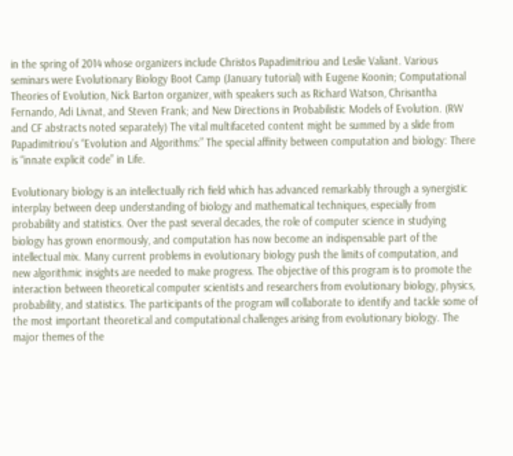in the spring of 2014 whose organizers include Christos Papadimitriou and Leslie Valiant. Various seminars were Evolutionary Biology Boot Camp (January tutorial) with Eugene Koonin; Computational Theories of Evolution, Nick Barton organizer, with speakers such as Richard Watson, Chrisantha Fernando, Adi Livnat, and Steven Frank; and New Directions in Probabilistic Models of Evolution. (RW and CF abstracts noted separately) The vital multifaceted content might be summed by a slide from Papadimitriou’s “Evolution and Algorithms:” The special affinity between computation and biology: There is “innate explicit code” in Life.

Evolutionary biology is an intellectually rich field which has advanced remarkably through a synergistic interplay between deep understanding of biology and mathematical techniques, especially from probability and statistics. Over the past several decades, the role of computer science in studying biology has grown enormously, and computation has now become an indispensable part of the intellectual mix. Many current problems in evolutionary biology push the limits of computation, and new algorithmic insights are needed to make progress. The objective of this program is to promote the interaction between theoretical computer scientists and researchers from evolutionary biology, physics, probability, and statistics. The participants of the program will collaborate to identify and tackle some of the most important theoretical and computational challenges arising from evolutionary biology. The major themes of the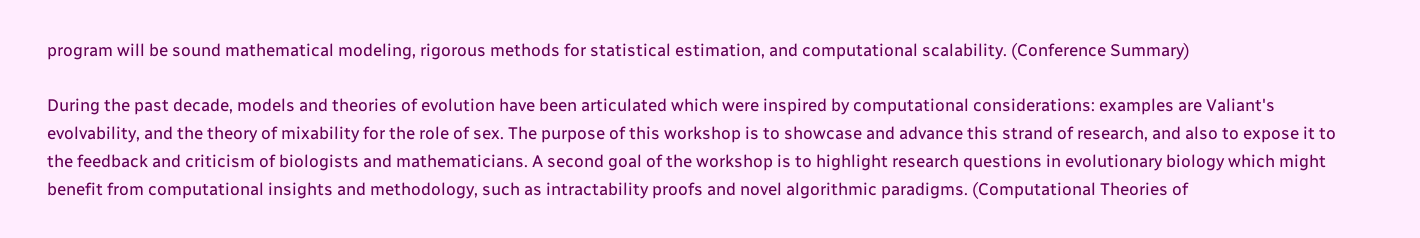program will be sound mathematical modeling, rigorous methods for statistical estimation, and computational scalability. (Conference Summary)

During the past decade, models and theories of evolution have been articulated which were inspired by computational considerations: examples are Valiant's evolvability, and the theory of mixability for the role of sex. The purpose of this workshop is to showcase and advance this strand of research, and also to expose it to the feedback and criticism of biologists and mathematicians. A second goal of the workshop is to highlight research questions in evolutionary biology which might benefit from computational insights and methodology, such as intractability proofs and novel algorithmic paradigms. (Computational Theories of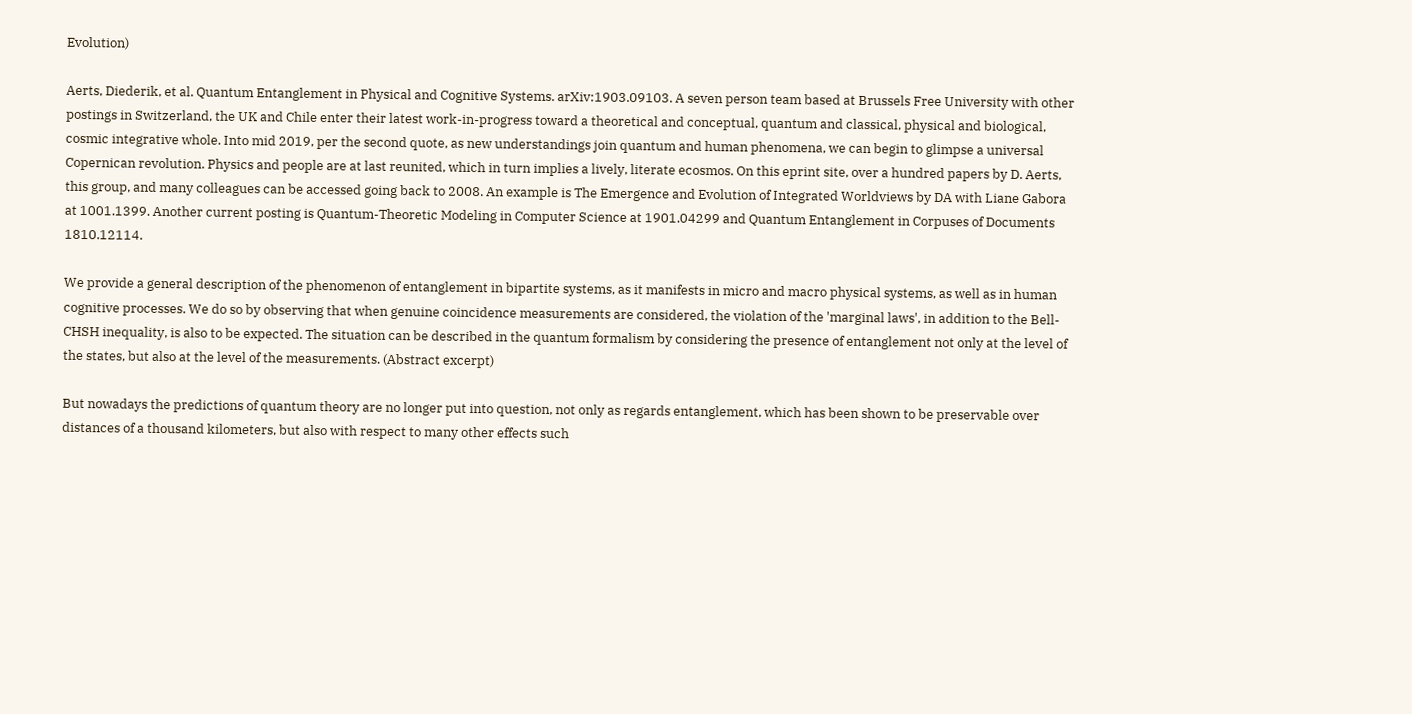Evolution)

Aerts, Diederik, et al. Quantum Entanglement in Physical and Cognitive Systems. arXiv:1903.09103. A seven person team based at Brussels Free University with other postings in Switzerland, the UK and Chile enter their latest work-in-progress toward a theoretical and conceptual, quantum and classical, physical and biological, cosmic integrative whole. Into mid 2019, per the second quote, as new understandings join quantum and human phenomena, we can begin to glimpse a universal Copernican revolution. Physics and people are at last reunited, which in turn implies a lively, literate ecosmos. On this eprint site, over a hundred papers by D. Aerts, this group, and many colleagues can be accessed going back to 2008. An example is The Emergence and Evolution of Integrated Worldviews by DA with Liane Gabora at 1001.1399. Another current posting is Quantum-Theoretic Modeling in Computer Science at 1901.04299 and Quantum Entanglement in Corpuses of Documents 1810.12114.

We provide a general description of the phenomenon of entanglement in bipartite systems, as it manifests in micro and macro physical systems, as well as in human cognitive processes. We do so by observing that when genuine coincidence measurements are considered, the violation of the 'marginal laws', in addition to the Bell-CHSH inequality, is also to be expected. The situation can be described in the quantum formalism by considering the presence of entanglement not only at the level of the states, but also at the level of the measurements. (Abstract excerpt)

But nowadays the predictions of quantum theory are no longer put into question, not only as regards entanglement, which has been shown to be preservable over distances of a thousand kilometers, but also with respect to many other effects such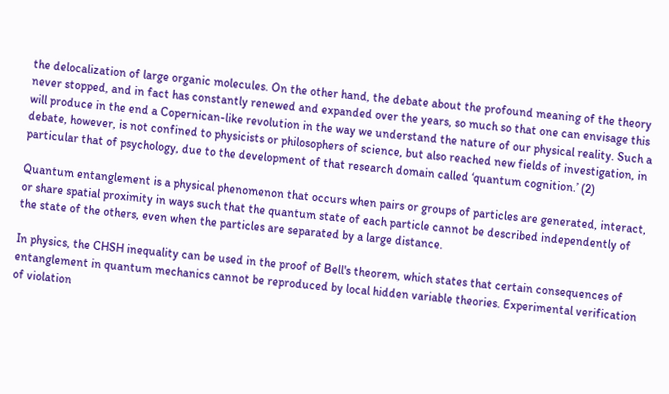the delocalization of large organic molecules. On the other hand, the debate about the profound meaning of the theory never stopped, and in fact has constantly renewed and expanded over the years, so much so that one can envisage this will produce in the end a Copernican-like revolution in the way we understand the nature of our physical reality. Such a debate, however, is not confined to physicists or philosophers of science, but also reached new fields of investigation, in particular that of psychology, due to the development of that research domain called ‘quantum cognition.’ (2)

Quantum entanglement is a physical phenomenon that occurs when pairs or groups of particles are generated, interact, or share spatial proximity in ways such that the quantum state of each particle cannot be described independently of the state of the others, even when the particles are separated by a large distance.

In physics, the CHSH inequality can be used in the proof of Bell's theorem, which states that certain consequences of entanglement in quantum mechanics cannot be reproduced by local hidden variable theories. Experimental verification of violation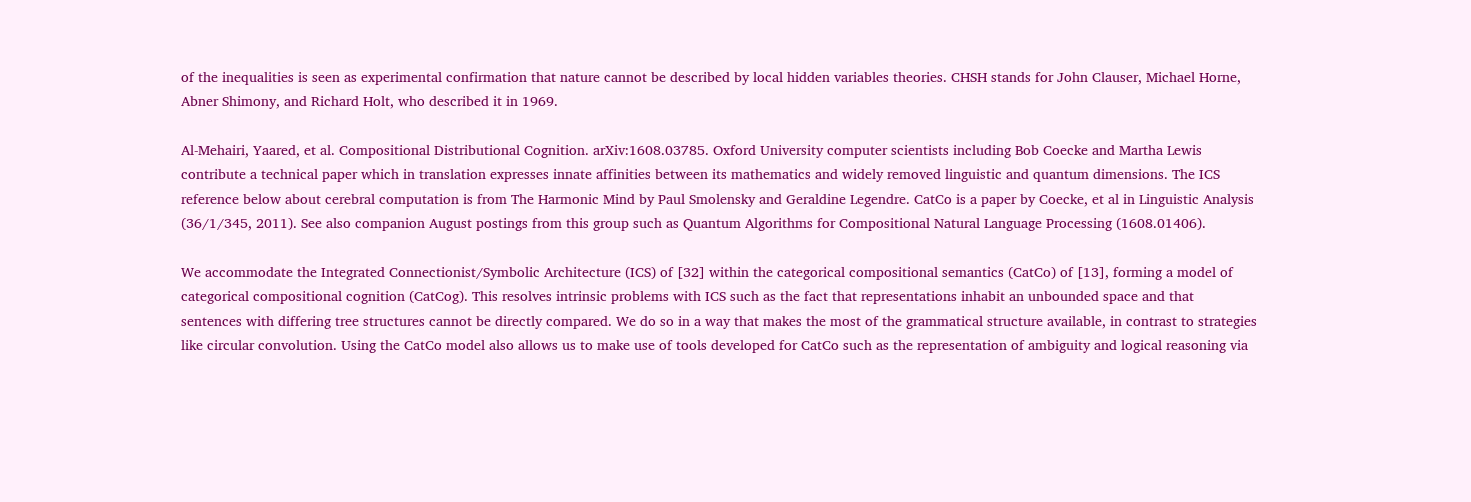of the inequalities is seen as experimental confirmation that nature cannot be described by local hidden variables theories. CHSH stands for John Clauser, Michael Horne, Abner Shimony, and Richard Holt, who described it in 1969.

Al-Mehairi, Yaared, et al. Compositional Distributional Cognition. arXiv:1608.03785. Oxford University computer scientists including Bob Coecke and Martha Lewis contribute a technical paper which in translation expresses innate affinities between its mathematics and widely removed linguistic and quantum dimensions. The ICS reference below about cerebral computation is from The Harmonic Mind by Paul Smolensky and Geraldine Legendre. CatCo is a paper by Coecke, et al in Linguistic Analysis (36/1/345, 2011). See also companion August postings from this group such as Quantum Algorithms for Compositional Natural Language Processing (1608.01406).

We accommodate the Integrated Connectionist/Symbolic Architecture (ICS) of [32] within the categorical compositional semantics (CatCo) of [13], forming a model of categorical compositional cognition (CatCog). This resolves intrinsic problems with ICS such as the fact that representations inhabit an unbounded space and that sentences with differing tree structures cannot be directly compared. We do so in a way that makes the most of the grammatical structure available, in contrast to strategies like circular convolution. Using the CatCo model also allows us to make use of tools developed for CatCo such as the representation of ambiguity and logical reasoning via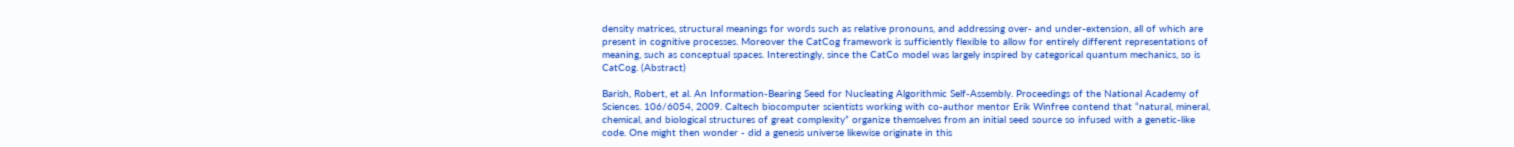density matrices, structural meanings for words such as relative pronouns, and addressing over- and under-extension, all of which are present in cognitive processes. Moreover the CatCog framework is sufficiently flexible to allow for entirely different representations of meaning, such as conceptual spaces. Interestingly, since the CatCo model was largely inspired by categorical quantum mechanics, so is CatCog. (Abstract)

Barish, Robert, et al. An Information-Bearing Seed for Nucleating Algorithmic Self-Assembly. Proceedings of the National Academy of Sciences. 106/6054, 2009. Caltech biocomputer scientists working with co-author mentor Erik Winfree contend that “natural, mineral, chemical, and biological structures of great complexity” organize themselves from an initial seed source so infused with a genetic-like code. One might then wonder - did a genesis universe likewise originate in this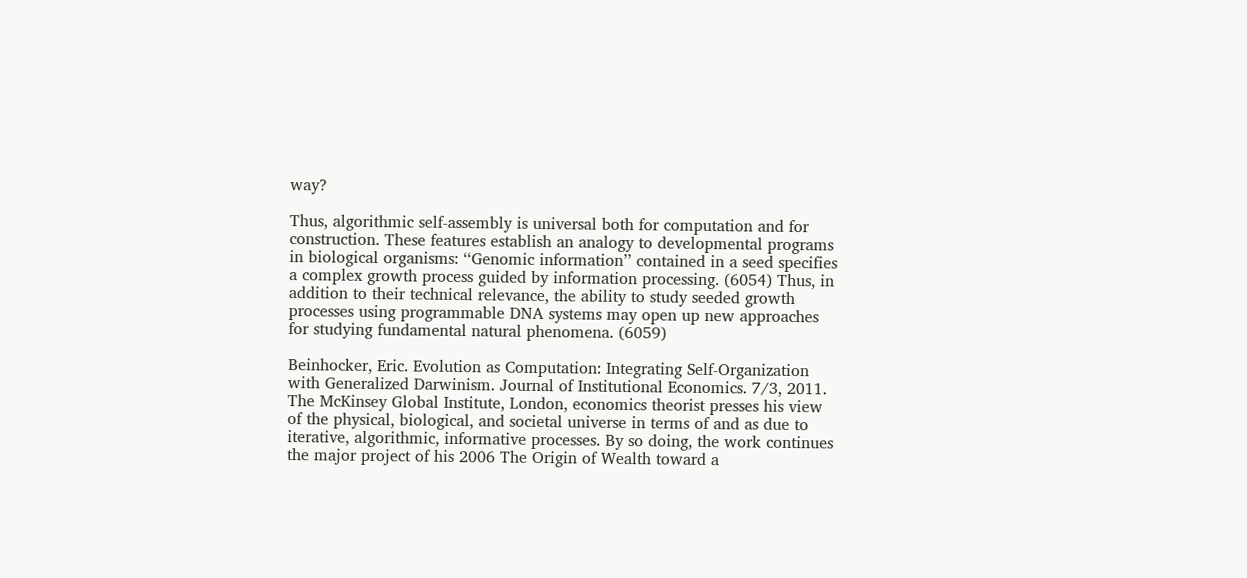way?

Thus, algorithmic self-assembly is universal both for computation and for construction. These features establish an analogy to developmental programs in biological organisms: ‘‘Genomic information’’ contained in a seed specifies a complex growth process guided by information processing. (6054) Thus, in addition to their technical relevance, the ability to study seeded growth processes using programmable DNA systems may open up new approaches for studying fundamental natural phenomena. (6059)

Beinhocker, Eric. Evolution as Computation: Integrating Self-Organization with Generalized Darwinism. Journal of Institutional Economics. 7/3, 2011. The McKinsey Global Institute, London, economics theorist presses his view of the physical, biological, and societal universe in terms of and as due to iterative, algorithmic, informative processes. By so doing, the work continues the major project of his 2006 The Origin of Wealth toward a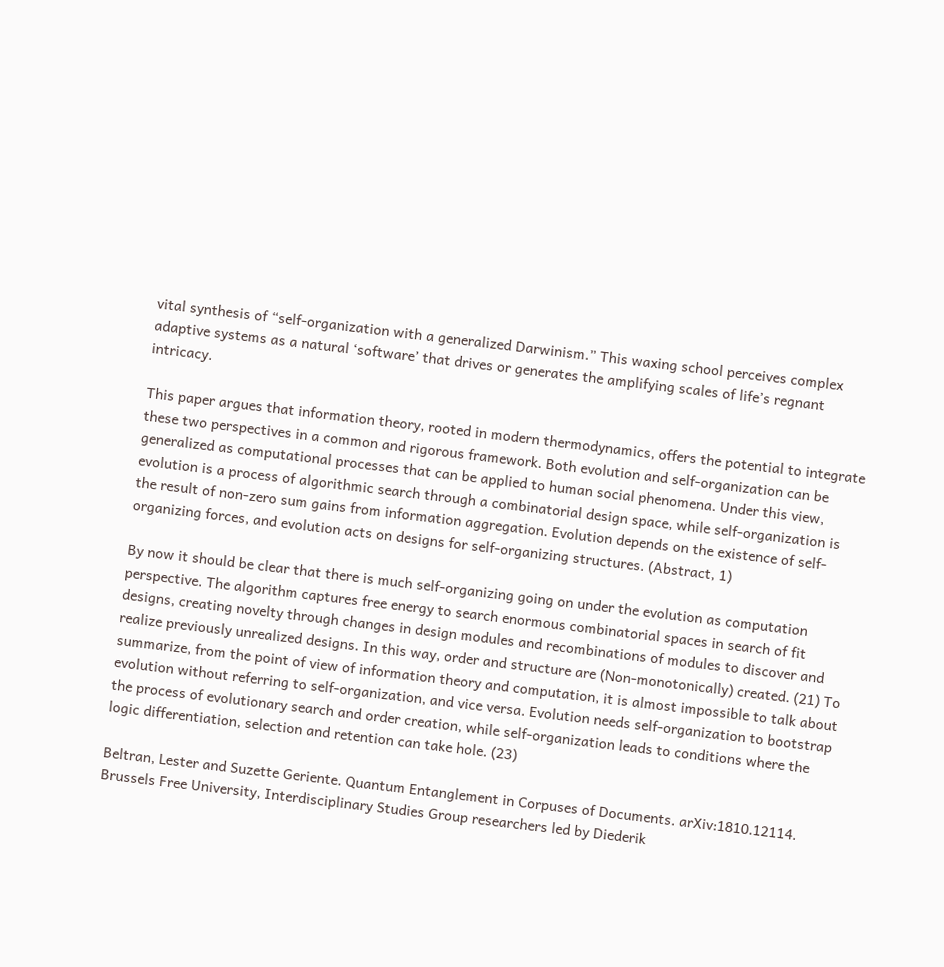vital synthesis of “self-organization with a generalized Darwinism.” This waxing school perceives complex adaptive systems as a natural ‘software’ that drives or generates the amplifying scales of life’s regnant intricacy.

This paper argues that information theory, rooted in modern thermodynamics, offers the potential to integrate these two perspectives in a common and rigorous framework. Both evolution and self-organization can be generalized as computational processes that can be applied to human social phenomena. Under this view, evolution is a process of algorithmic search through a combinatorial design space, while self-organization is the result of non-zero sum gains from information aggregation. Evolution depends on the existence of self-organizing forces, and evolution acts on designs for self-organizing structures. (Abstract, 1)

By now it should be clear that there is much self-organizing going on under the evolution as computation perspective. The algorithm captures free energy to search enormous combinatorial spaces in search of fit designs, creating novelty through changes in design modules and recombinations of modules to discover and realize previously unrealized designs. In this way, order and structure are (Non-monotonically) created. (21) To summarize, from the point of view of information theory and computation, it is almost impossible to talk about evolution without referring to self-organization, and vice versa. Evolution needs self-organization to bootstrap the process of evolutionary search and order creation, while self-organization leads to conditions where the logic differentiation, selection and retention can take hole. (23)

Beltran, Lester and Suzette Geriente. Quantum Entanglement in Corpuses of Documents. arXiv:1810.12114. Brussels Free University, Interdisciplinary Studies Group researchers led by Diederik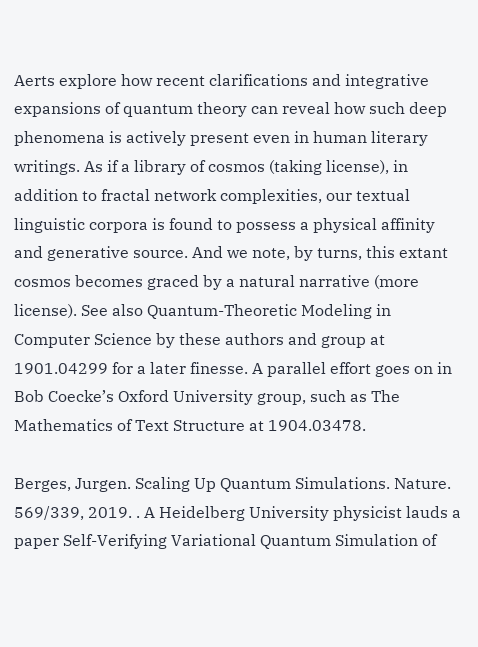Aerts explore how recent clarifications and integrative expansions of quantum theory can reveal how such deep phenomena is actively present even in human literary writings. As if a library of cosmos (taking license), in addition to fractal network complexities, our textual linguistic corpora is found to possess a physical affinity and generative source. And we note, by turns, this extant cosmos becomes graced by a natural narrative (more license). See also Quantum-Theoretic Modeling in Computer Science by these authors and group at 1901.04299 for a later finesse. A parallel effort goes on in Bob Coecke’s Oxford University group, such as The Mathematics of Text Structure at 1904.03478.

Berges, Jurgen. Scaling Up Quantum Simulations. Nature. 569/339, 2019. . A Heidelberg University physicist lauds a paper Self-Verifying Variational Quantum Simulation of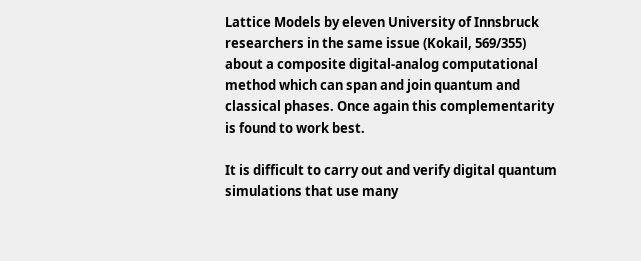Lattice Models by eleven University of Innsbruck researchers in the same issue (Kokail, 569/355) about a composite digital-analog computational method which can span and join quantum and classical phases. Once again this complementarity is found to work best.

It is difficult to carry out and verify digital quantum simulations that use many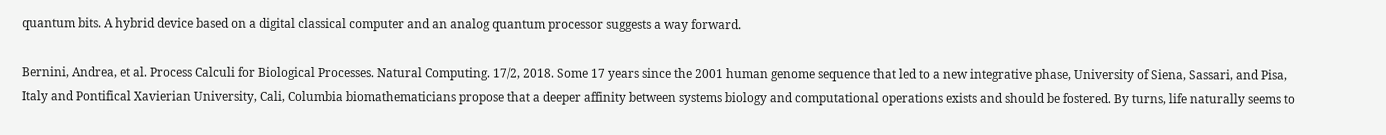quantum bits. A hybrid device based on a digital classical computer and an analog quantum processor suggests a way forward.

Bernini, Andrea, et al. Process Calculi for Biological Processes. Natural Computing. 17/2, 2018. Some 17 years since the 2001 human genome sequence that led to a new integrative phase, University of Siena, Sassari, and Pisa, Italy and Pontifical Xavierian University, Cali, Columbia biomathematicians propose that a deeper affinity between systems biology and computational operations exists and should be fostered. By turns, life naturally seems to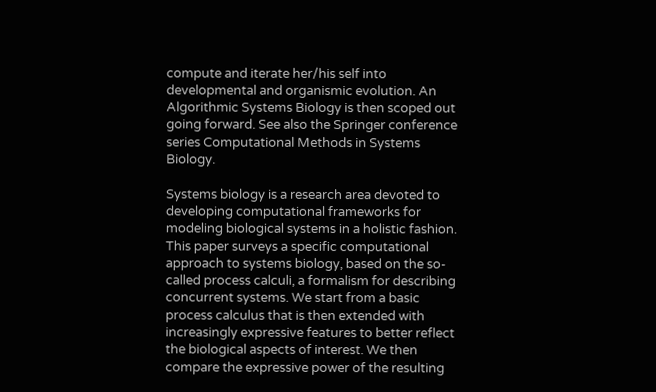compute and iterate her/his self into developmental and organismic evolution. An Algorithmic Systems Biology is then scoped out going forward. See also the Springer conference series Computational Methods in Systems Biology.

Systems biology is a research area devoted to developing computational frameworks for modeling biological systems in a holistic fashion. This paper surveys a specific computational approach to systems biology, based on the so-called process calculi, a formalism for describing concurrent systems. We start from a basic process calculus that is then extended with increasingly expressive features to better reflect the biological aspects of interest. We then compare the expressive power of the resulting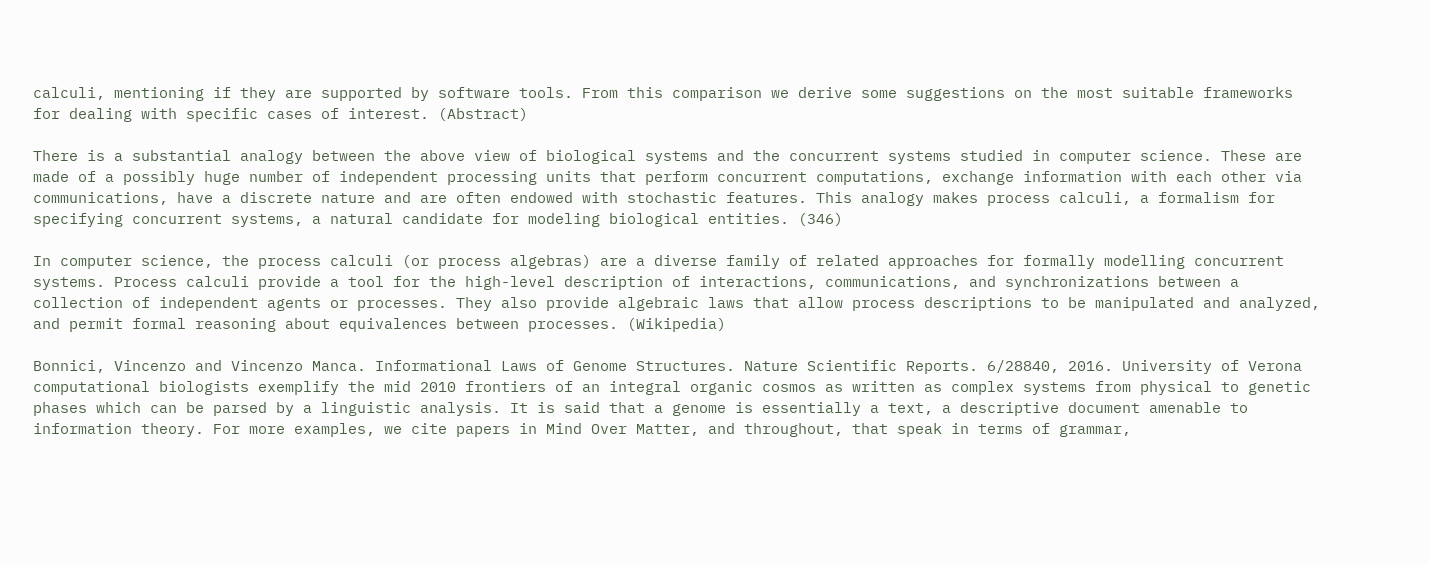calculi, mentioning if they are supported by software tools. From this comparison we derive some suggestions on the most suitable frameworks for dealing with specific cases of interest. (Abstract)

There is a substantial analogy between the above view of biological systems and the concurrent systems studied in computer science. These are made of a possibly huge number of independent processing units that perform concurrent computations, exchange information with each other via communications, have a discrete nature and are often endowed with stochastic features. This analogy makes process calculi, a formalism for specifying concurrent systems, a natural candidate for modeling biological entities. (346)

In computer science, the process calculi (or process algebras) are a diverse family of related approaches for formally modelling concurrent systems. Process calculi provide a tool for the high-level description of interactions, communications, and synchronizations between a collection of independent agents or processes. They also provide algebraic laws that allow process descriptions to be manipulated and analyzed, and permit formal reasoning about equivalences between processes. (Wikipedia)

Bonnici, Vincenzo and Vincenzo Manca. Informational Laws of Genome Structures. Nature Scientific Reports. 6/28840, 2016. University of Verona computational biologists exemplify the mid 2010 frontiers of an integral organic cosmos as written as complex systems from physical to genetic phases which can be parsed by a linguistic analysis. It is said that a genome is essentially a text, a descriptive document amenable to information theory. For more examples, we cite papers in Mind Over Matter, and throughout, that speak in terms of grammar,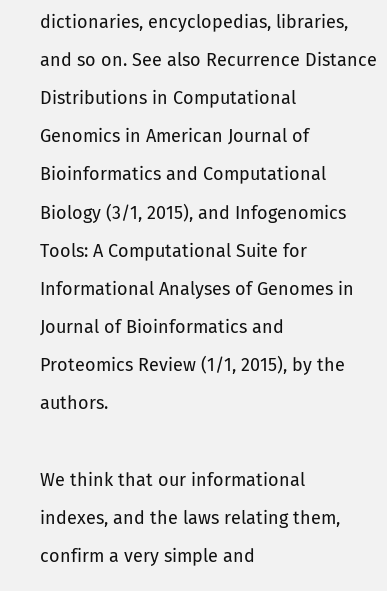dictionaries, encyclopedias, libraries, and so on. See also Recurrence Distance Distributions in Computational Genomics in American Journal of Bioinformatics and Computational Biology (3/1, 2015), and Infogenomics Tools: A Computational Suite for Informational Analyses of Genomes in Journal of Bioinformatics and Proteomics Review (1/1, 2015), by the authors.

We think that our informational indexes, and the laws relating them, confirm a very simple and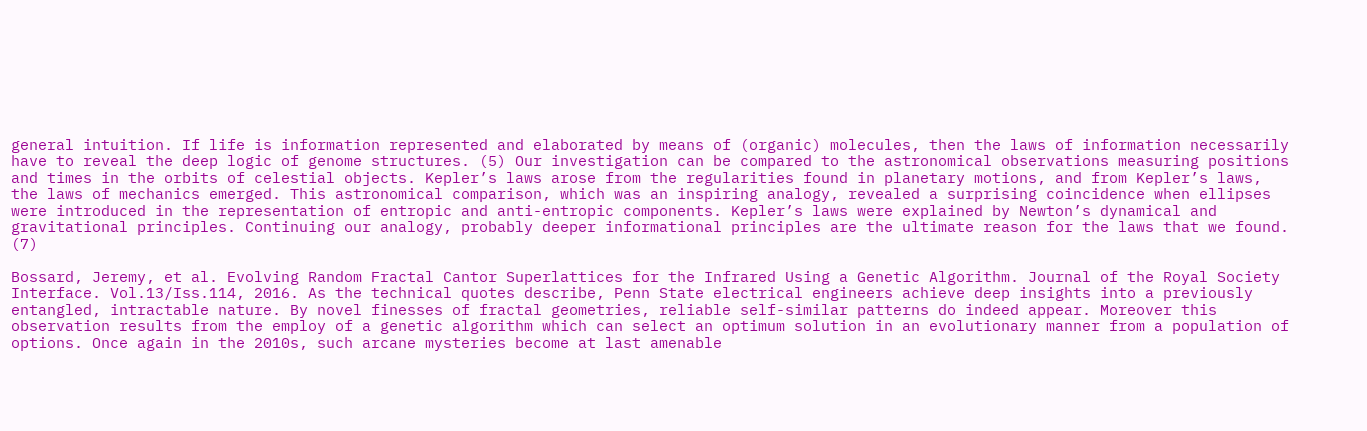general intuition. If life is information represented and elaborated by means of (organic) molecules, then the laws of information necessarily have to reveal the deep logic of genome structures. (5) Our investigation can be compared to the astronomical observations measuring positions and times in the orbits of celestial objects. Kepler’s laws arose from the regularities found in planetary motions, and from Kepler’s laws, the laws of mechanics emerged. This astronomical comparison, which was an inspiring analogy, revealed a surprising coincidence when ellipses were introduced in the representation of entropic and anti-entropic components. Kepler’s laws were explained by Newton’s dynamical and gravitational principles. Continuing our analogy, probably deeper informational principles are the ultimate reason for the laws that we found. (7)

Bossard, Jeremy, et al. Evolving Random Fractal Cantor Superlattices for the Infrared Using a Genetic Algorithm. Journal of the Royal Society Interface. Vol.13/Iss.114, 2016. As the technical quotes describe, Penn State electrical engineers achieve deep insights into a previously entangled, intractable nature. By novel finesses of fractal geometries, reliable self-similar patterns do indeed appear. Moreover this observation results from the employ of a genetic algorithm which can select an optimum solution in an evolutionary manner from a population of options. Once again in the 2010s, such arcane mysteries become at last amenable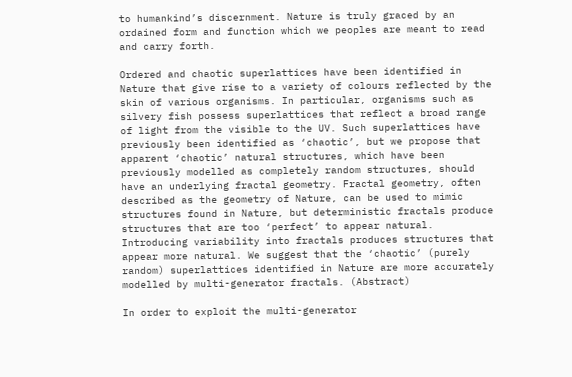to humankind’s discernment. Nature is truly graced by an ordained form and function which we peoples are meant to read and carry forth.

Ordered and chaotic superlattices have been identified in Nature that give rise to a variety of colours reflected by the skin of various organisms. In particular, organisms such as silvery fish possess superlattices that reflect a broad range of light from the visible to the UV. Such superlattices have previously been identified as ‘chaotic’, but we propose that apparent ‘chaotic’ natural structures, which have been previously modelled as completely random structures, should have an underlying fractal geometry. Fractal geometry, often described as the geometry of Nature, can be used to mimic structures found in Nature, but deterministic fractals produce structures that are too ‘perfect’ to appear natural. Introducing variability into fractals produces structures that appear more natural. We suggest that the ‘chaotic’ (purely random) superlattices identified in Nature are more accurately modelled by multi-generator fractals. (Abstract)

In order to exploit the multi-generator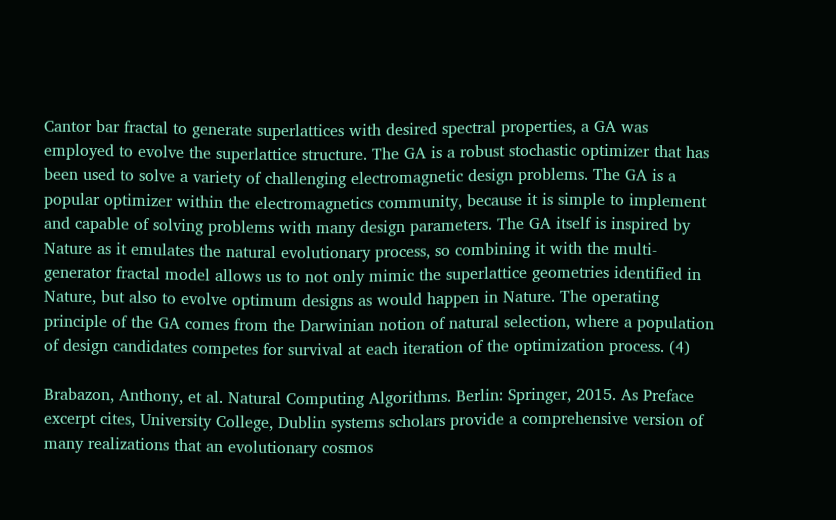Cantor bar fractal to generate superlattices with desired spectral properties, a GA was employed to evolve the superlattice structure. The GA is a robust stochastic optimizer that has been used to solve a variety of challenging electromagnetic design problems. The GA is a popular optimizer within the electromagnetics community, because it is simple to implement and capable of solving problems with many design parameters. The GA itself is inspired by Nature as it emulates the natural evolutionary process, so combining it with the multi-generator fractal model allows us to not only mimic the superlattice geometries identified in Nature, but also to evolve optimum designs as would happen in Nature. The operating principle of the GA comes from the Darwinian notion of natural selection, where a population of design candidates competes for survival at each iteration of the optimization process. (4)

Brabazon, Anthony, et al. Natural Computing Algorithms. Berlin: Springer, 2015. As Preface excerpt cites, University College, Dublin systems scholars provide a comprehensive version of many realizations that an evolutionary cosmos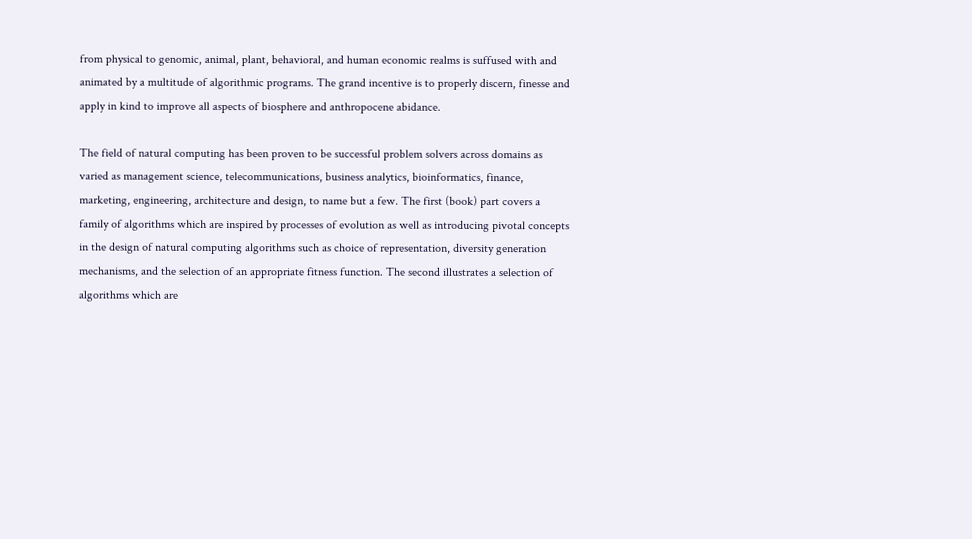from physical to genomic, animal, plant, behavioral, and human economic realms is suffused with and animated by a multitude of algorithmic programs. The grand incentive is to properly discern, finesse and apply in kind to improve all aspects of biosphere and anthropocene abidance.

The field of natural computing has been proven to be successful problem solvers across domains as varied as management science, telecommunications, business analytics, bioinformatics, finance, marketing, engineering, architecture and design, to name but a few. The first (book) part covers a family of algorithms which are inspired by processes of evolution as well as introducing pivotal concepts in the design of natural computing algorithms such as choice of representation, diversity generation mechanisms, and the selection of an appropriate fitness function. The second illustrates a selection of algorithms which are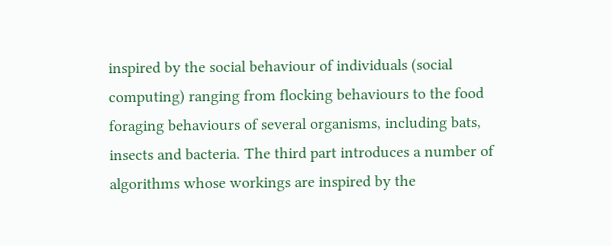inspired by the social behaviour of individuals (social computing) ranging from flocking behaviours to the food foraging behaviours of several organisms, including bats, insects and bacteria. The third part introduces a number of algorithms whose workings are inspired by the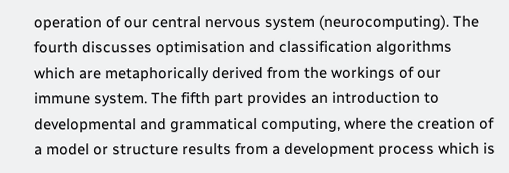operation of our central nervous system (neurocomputing). The fourth discusses optimisation and classification algorithms which are metaphorically derived from the workings of our immune system. The fifth part provides an introduction to developmental and grammatical computing, where the creation of a model or structure results from a development process which is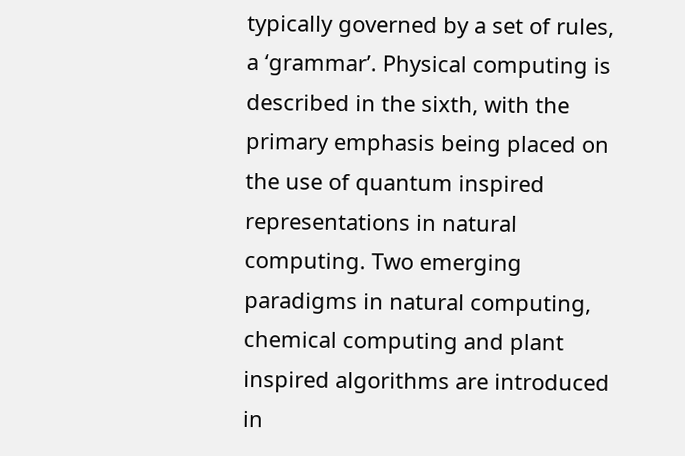typically governed by a set of rules, a ‘grammar’. Physical computing is described in the sixth, with the primary emphasis being placed on the use of quantum inspired representations in natural computing. Two emerging paradigms in natural computing, chemical computing and plant inspired algorithms are introduced in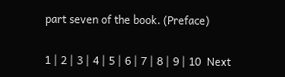part seven of the book. (Preface)

1 | 2 | 3 | 4 | 5 | 6 | 7 | 8 | 9 | 10  Next